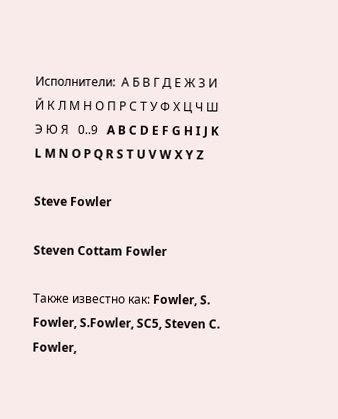Исполнители:  А Б В Г Д Е Ж З И Й К Л М Н О П Р С Т У Ф Х Ц Ч Ш Э Ю Я   0..9   A B C D E F G H I J K L M N O P Q R S T U V W X Y Z

Steve Fowler

Steven Cottam Fowler

Также известно как: Fowler, S. Fowler, S.Fowler, SC5, Steven C. Fowler,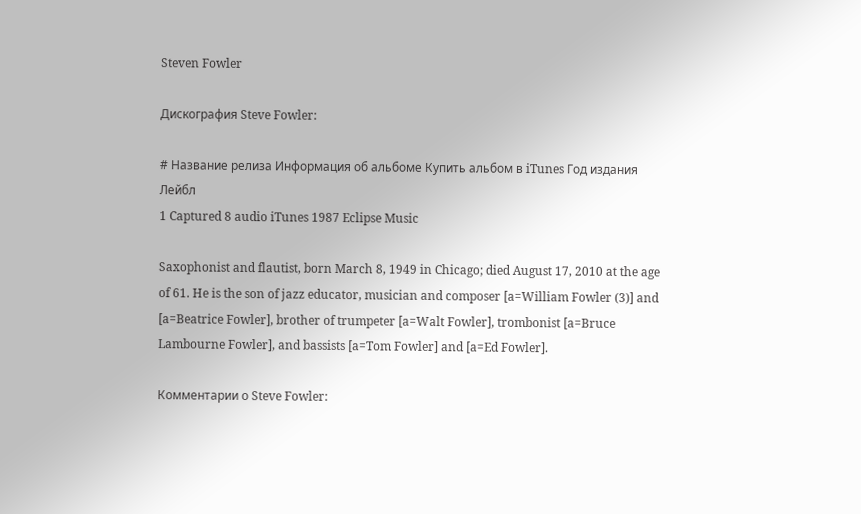Steven Fowler

Дискография Steve Fowler:

# Название релиза Информация об aльбоме Купить альбом в iTunes Год издания Лейбл
1 Captured 8 audio iTunes 1987 Eclipse Music

Saxophonist and flautist, born March 8, 1949 in Chicago; died August 17, 2010 at the age of 61. He is the son of jazz educator, musician and composer [a=William Fowler (3)] and [a=Beatrice Fowler], brother of trumpeter [a=Walt Fowler], trombonist [a=Bruce Lambourne Fowler], and bassists [a=Tom Fowler] and [a=Ed Fowler].

Комментарии о Steve Fowler: